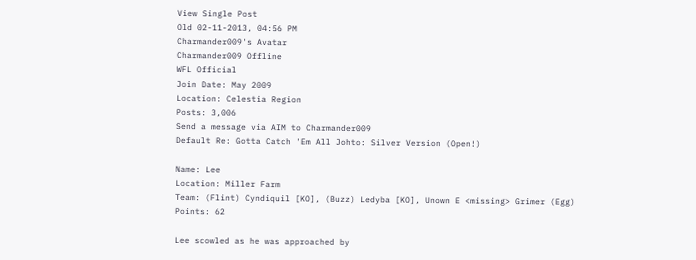View Single Post
Old 02-11-2013, 04:56 PM
Charmander009's Avatar
Charmander009 Offline
WFL Official
Join Date: May 2009
Location: Celestia Region
Posts: 3,006
Send a message via AIM to Charmander009
Default Re: Gotta Catch 'Em All Johto: Silver Version (Open!)

Name: Lee
Location: Miller Farm
Team: (Flint) Cyndiquil [KO], (Buzz) Ledyba [KO], Unown E <missing> Grimer (Egg)
Points: 62

Lee scowled as he was approached by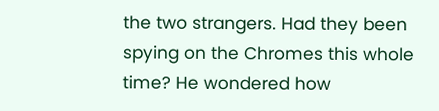the two strangers. Had they been spying on the Chromes this whole time? He wondered how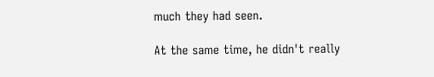much they had seen.

At the same time, he didn't really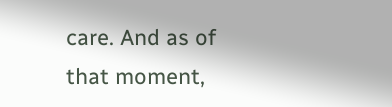care. And as of that moment,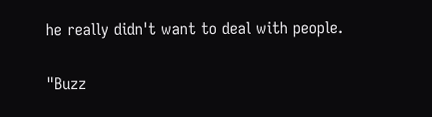he really didn't want to deal with people.

"Buzz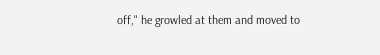off," he growled at them and moved to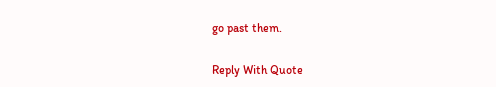go past them.

Reply With Quote